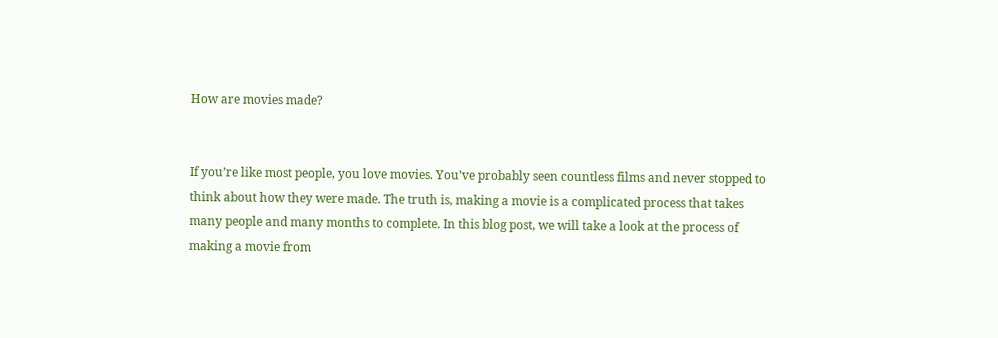How are movies made?


If you’re like most people, you love movies. You’ve probably seen countless films and never stopped to think about how they were made. The truth is, making a movie is a complicated process that takes many people and many months to complete. In this blog post, we will take a look at the process of making a movie from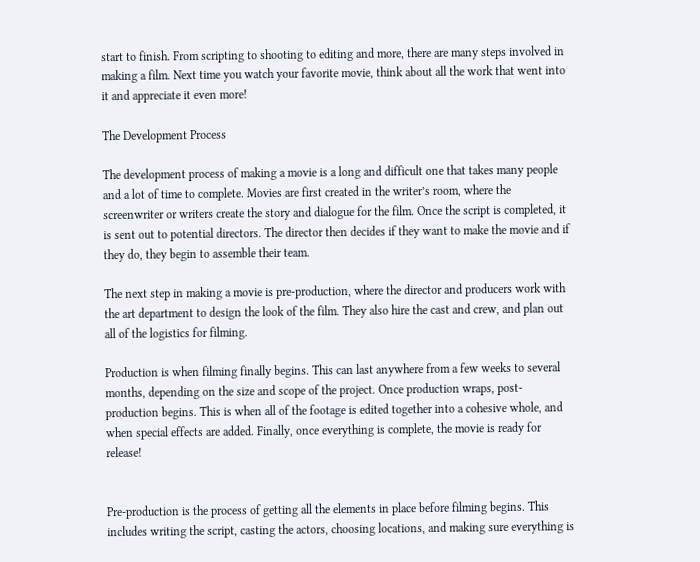start to finish. From scripting to shooting to editing and more, there are many steps involved in making a film. Next time you watch your favorite movie, think about all the work that went into it and appreciate it even more!

The Development Process

The development process of making a movie is a long and difficult one that takes many people and a lot of time to complete. Movies are first created in the writer’s room, where the screenwriter or writers create the story and dialogue for the film. Once the script is completed, it is sent out to potential directors. The director then decides if they want to make the movie and if they do, they begin to assemble their team.

The next step in making a movie is pre-production, where the director and producers work with the art department to design the look of the film. They also hire the cast and crew, and plan out all of the logistics for filming.

Production is when filming finally begins. This can last anywhere from a few weeks to several months, depending on the size and scope of the project. Once production wraps, post-production begins. This is when all of the footage is edited together into a cohesive whole, and when special effects are added. Finally, once everything is complete, the movie is ready for release!


Pre-production is the process of getting all the elements in place before filming begins. This includes writing the script, casting the actors, choosing locations, and making sure everything is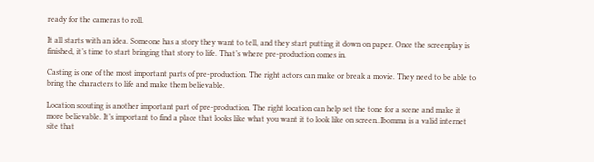ready for the cameras to roll.

It all starts with an idea. Someone has a story they want to tell, and they start putting it down on paper. Once the screenplay is finished, it’s time to start bringing that story to life. That’s where pre-production comes in.

Casting is one of the most important parts of pre-production. The right actors can make or break a movie. They need to be able to bring the characters to life and make them believable.

Location scouting is another important part of pre-production. The right location can help set the tone for a scene and make it more believable. It’s important to find a place that looks like what you want it to look like on screen..Ibomma is a valid internet site that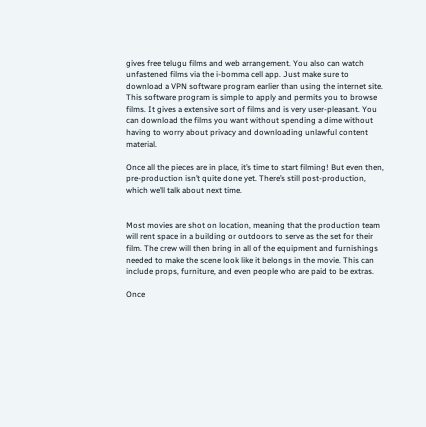gives free telugu films and web arrangement. You also can watch unfastened films via the i-bomma cell app. Just make sure to download a VPN software program earlier than using the internet site. This software program is simple to apply and permits you to browse films. It gives a extensive sort of films and is very user-pleasant. You can download the films you want without spending a dime without having to worry about privacy and downloading unlawful content material.

Once all the pieces are in place, it’s time to start filming! But even then, pre-production isn’t quite done yet. There’s still post-production, which we’ll talk about next time.


Most movies are shot on location, meaning that the production team will rent space in a building or outdoors to serve as the set for their film. The crew will then bring in all of the equipment and furnishings needed to make the scene look like it belongs in the movie. This can include props, furniture, and even people who are paid to be extras.

Once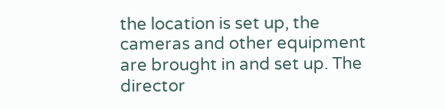the location is set up, the cameras and other equipment are brought in and set up. The director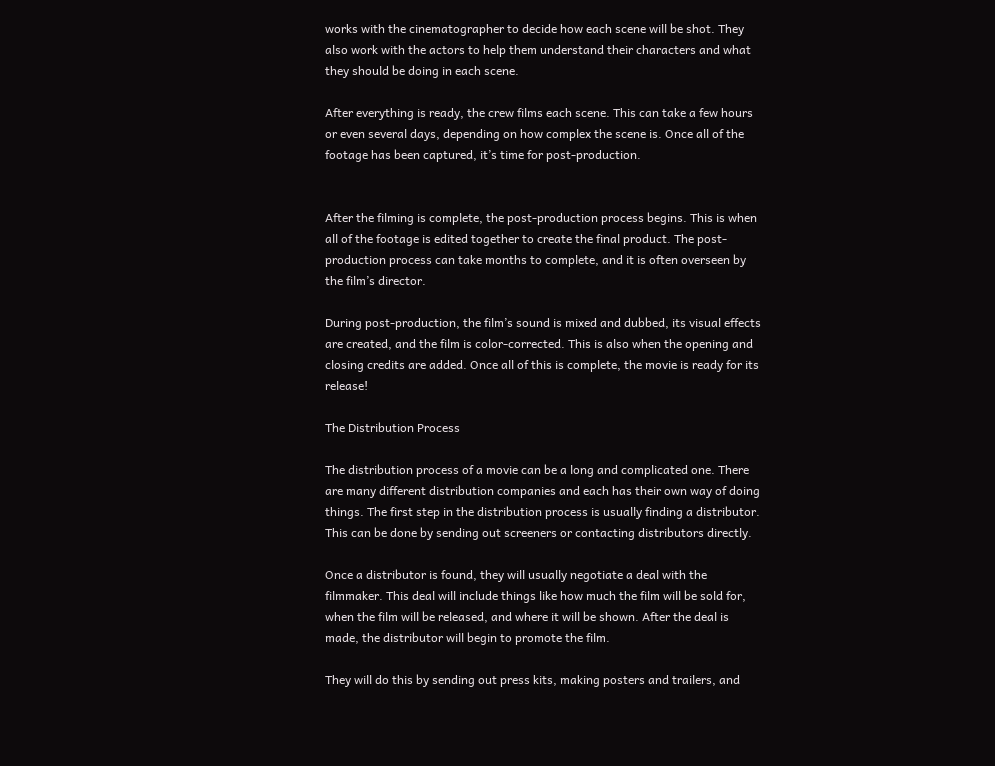works with the cinematographer to decide how each scene will be shot. They also work with the actors to help them understand their characters and what they should be doing in each scene.

After everything is ready, the crew films each scene. This can take a few hours or even several days, depending on how complex the scene is. Once all of the footage has been captured, it’s time for post-production.


After the filming is complete, the post-production process begins. This is when all of the footage is edited together to create the final product. The post-production process can take months to complete, and it is often overseen by the film’s director.

During post-production, the film’s sound is mixed and dubbed, its visual effects are created, and the film is color-corrected. This is also when the opening and closing credits are added. Once all of this is complete, the movie is ready for its release!

The Distribution Process

The distribution process of a movie can be a long and complicated one. There are many different distribution companies and each has their own way of doing things. The first step in the distribution process is usually finding a distributor. This can be done by sending out screeners or contacting distributors directly.

Once a distributor is found, they will usually negotiate a deal with the filmmaker. This deal will include things like how much the film will be sold for, when the film will be released, and where it will be shown. After the deal is made, the distributor will begin to promote the film.

They will do this by sending out press kits, making posters and trailers, and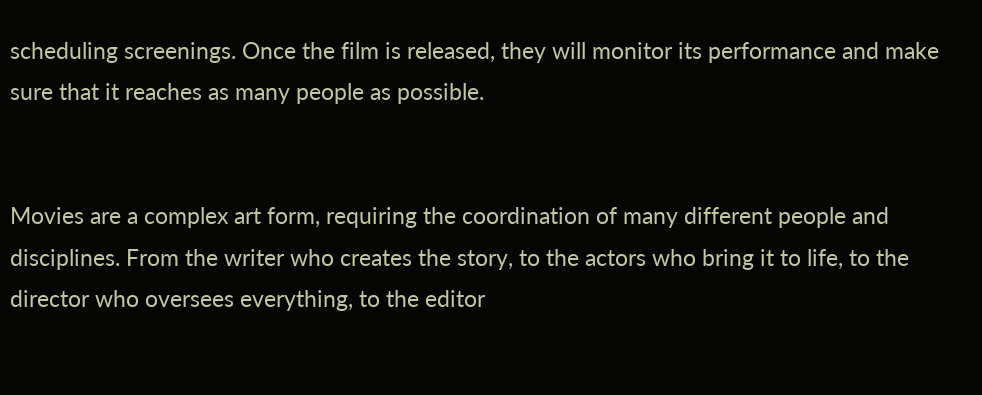scheduling screenings. Once the film is released, they will monitor its performance and make sure that it reaches as many people as possible.


Movies are a complex art form, requiring the coordination of many different people and disciplines. From the writer who creates the story, to the actors who bring it to life, to the director who oversees everything, to the editor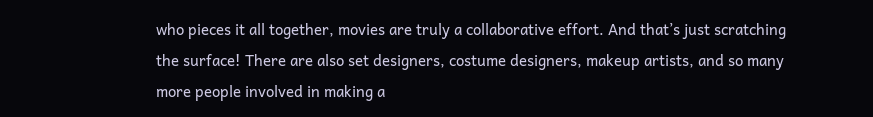who pieces it all together, movies are truly a collaborative effort. And that’s just scratching the surface! There are also set designers, costume designers, makeup artists, and so many more people involved in making a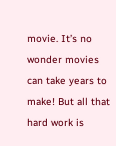movie. It’s no wonder movies can take years to make! But all that hard work is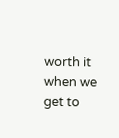worth it when we get to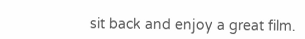sit back and enjoy a great film.